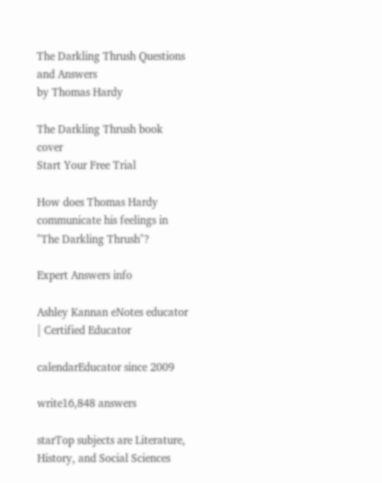The Darkling Thrush Questions and Answers
by Thomas Hardy

The Darkling Thrush book cover
Start Your Free Trial

How does Thomas Hardy communicate his feelings in "The Darkling Thrush"?

Expert Answers info

Ashley Kannan eNotes educator | Certified Educator

calendarEducator since 2009

write16,848 answers

starTop subjects are Literature, History, and Social Sciences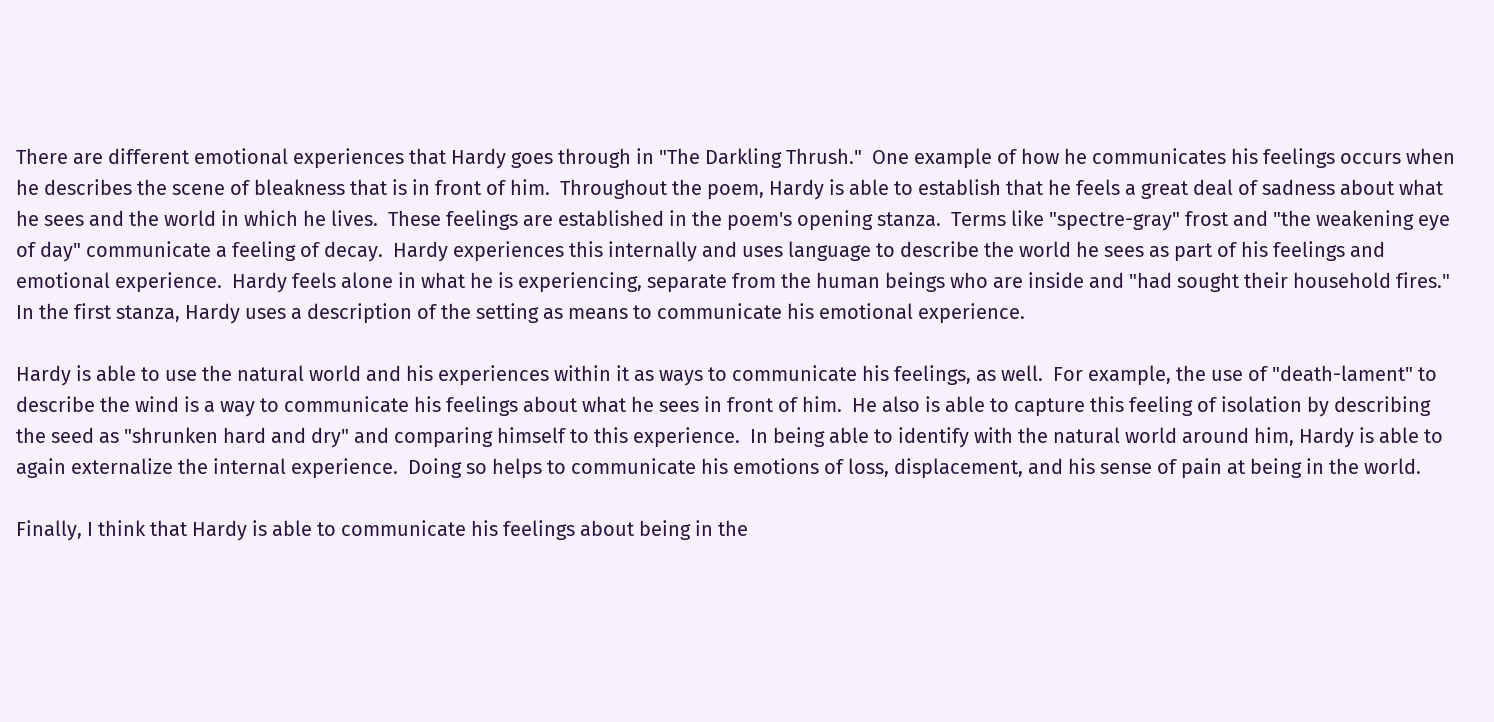There are different emotional experiences that Hardy goes through in "The Darkling Thrush."  One example of how he communicates his feelings occurs when he describes the scene of bleakness that is in front of him.  Throughout the poem, Hardy is able to establish that he feels a great deal of sadness about what he sees and the world in which he lives.  These feelings are established in the poem's opening stanza.  Terms like "spectre-gray" frost and "the weakening eye of day" communicate a feeling of decay.  Hardy experiences this internally and uses language to describe the world he sees as part of his feelings and emotional experience.  Hardy feels alone in what he is experiencing, separate from the human beings who are inside and "had sought their household fires."  In the first stanza, Hardy uses a description of the setting as means to communicate his emotional experience.

Hardy is able to use the natural world and his experiences within it as ways to communicate his feelings, as well.  For example, the use of "death-lament" to describe the wind is a way to communicate his feelings about what he sees in front of him.  He also is able to capture this feeling of isolation by describing the seed as "shrunken hard and dry" and comparing himself to this experience.  In being able to identify with the natural world around him, Hardy is able to again externalize the internal experience.  Doing so helps to communicate his emotions of loss, displacement, and his sense of pain at being in the world.

Finally, I think that Hardy is able to communicate his feelings about being in the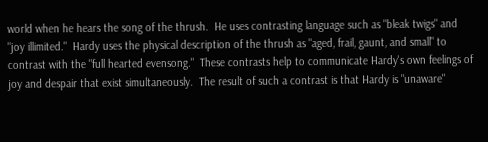world when he hears the song of the thrush.  He uses contrasting language such as "bleak twigs" and "joy illimited."  Hardy uses the physical description of the thrush as "aged, frail, gaunt, and small" to contrast with the "full hearted evensong."  These contrasts help to communicate Hardy's own feelings of joy and despair that exist simultaneously.  The result of such a contrast is that Hardy is "unaware"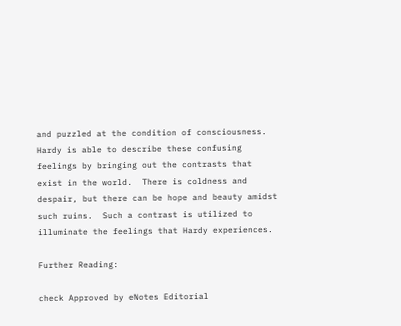and puzzled at the condition of consciousness.  Hardy is able to describe these confusing feelings by bringing out the contrasts that exist in the world.  There is coldness and despair, but there can be hope and beauty amidst such ruins.  Such a contrast is utilized to illuminate the feelings that Hardy experiences.

Further Reading:

check Approved by eNotes Editorial